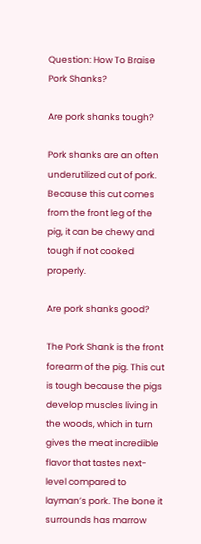Question: How To Braise Pork Shanks?

Are pork shanks tough?

Pork shanks are an often underutilized cut of pork. Because this cut comes from the front leg of the pig, it can be chewy and tough if not cooked properly.

Are pork shanks good?

The Pork Shank is the front forearm of the pig. This cut is tough because the pigs develop muscles living in the woods, which in turn gives the meat incredible flavor that tastes next-level compared to layman’s pork. The bone it surrounds has marrow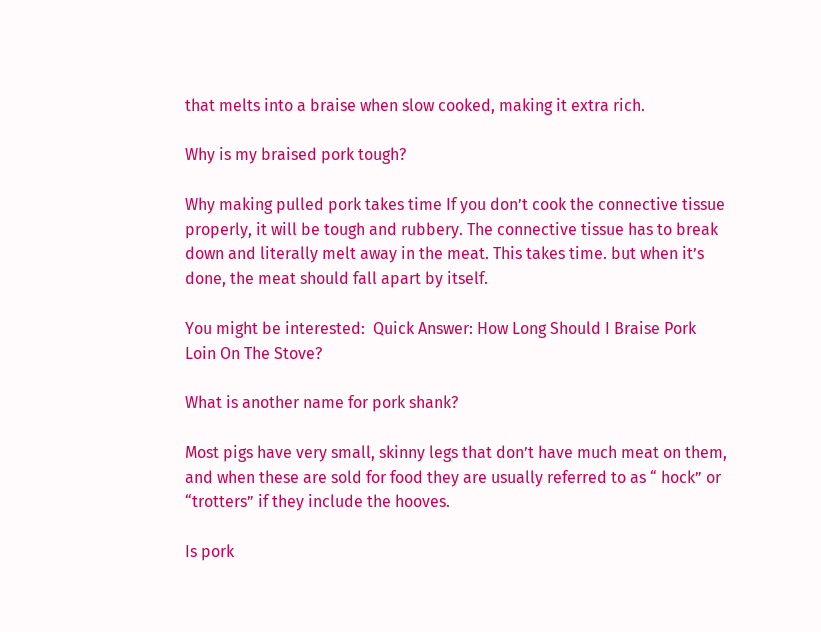that melts into a braise when slow cooked, making it extra rich.

Why is my braised pork tough?

Why making pulled pork takes time If you don’t cook the connective tissue properly, it will be tough and rubbery. The connective tissue has to break down and literally melt away in the meat. This takes time. but when it’s done, the meat should fall apart by itself.

You might be interested:  Quick Answer: How Long Should I Braise Pork Loin On The Stove?

What is another name for pork shank?

Most pigs have very small, skinny legs that don’t have much meat on them, and when these are sold for food they are usually referred to as “ hock” or “trotters” if they include the hooves.

Is pork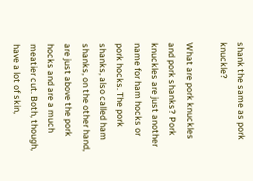shank the same as pork knuckle?

What are pork knuckles and pork shanks? Pork knuckles are just another name for ham hocks or pork hocks. The pork shanks, also called ham shanks, on the other hand, are just above the pork hocks and are a much meatier cut. Both, though, have a lot of skin,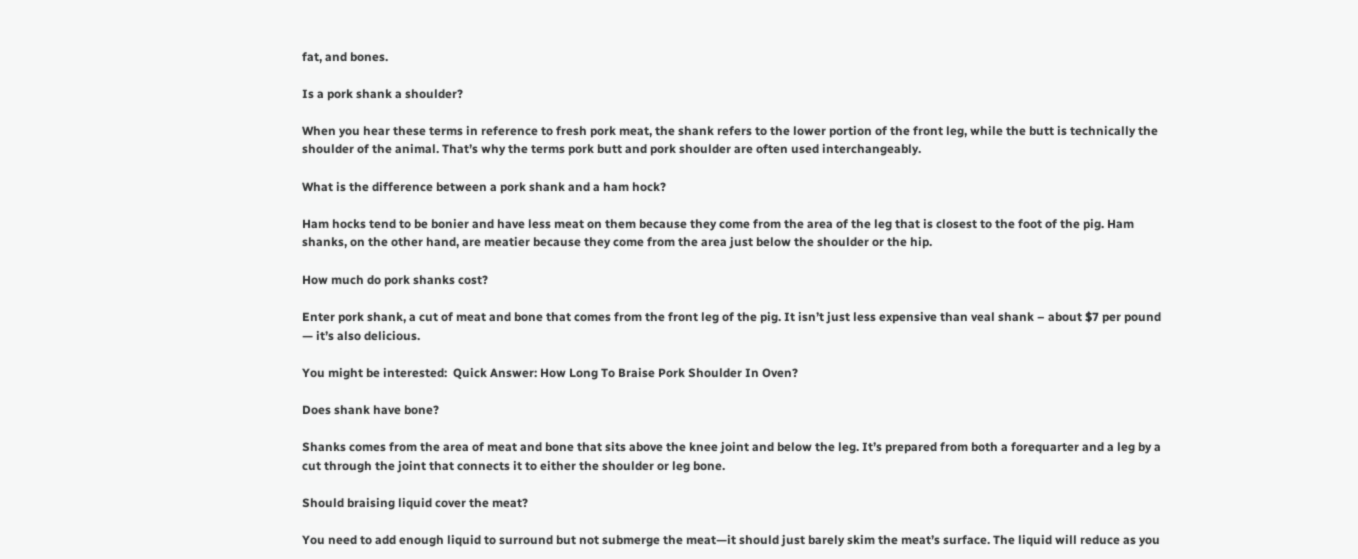fat, and bones.

Is a pork shank a shoulder?

When you hear these terms in reference to fresh pork meat, the shank refers to the lower portion of the front leg, while the butt is technically the shoulder of the animal. That’s why the terms pork butt and pork shoulder are often used interchangeably.

What is the difference between a pork shank and a ham hock?

Ham hocks tend to be bonier and have less meat on them because they come from the area of the leg that is closest to the foot of the pig. Ham shanks, on the other hand, are meatier because they come from the area just below the shoulder or the hip.

How much do pork shanks cost?

Enter pork shank, a cut of meat and bone that comes from the front leg of the pig. It isn’t just less expensive than veal shank – about $7 per pound — it’s also delicious.

You might be interested:  Quick Answer: How Long To Braise Pork Shoulder In Oven?

Does shank have bone?

Shanks comes from the area of meat and bone that sits above the knee joint and below the leg. It’s prepared from both a forequarter and a leg by a cut through the joint that connects it to either the shoulder or leg bone.

Should braising liquid cover the meat?

You need to add enough liquid to surround but not submerge the meat—it should just barely skim the meat’s surface. The liquid will reduce as you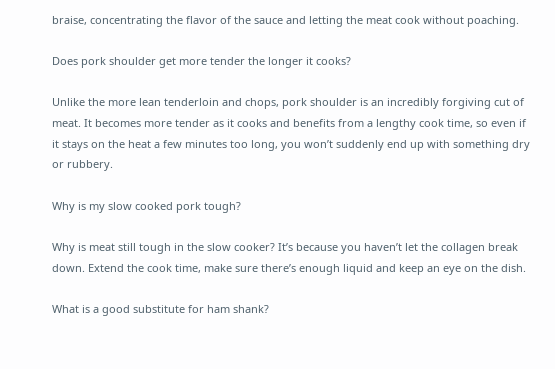braise, concentrating the flavor of the sauce and letting the meat cook without poaching.

Does pork shoulder get more tender the longer it cooks?

Unlike the more lean tenderloin and chops, pork shoulder is an incredibly forgiving cut of meat. It becomes more tender as it cooks and benefits from a lengthy cook time, so even if it stays on the heat a few minutes too long, you won’t suddenly end up with something dry or rubbery.

Why is my slow cooked pork tough?

Why is meat still tough in the slow cooker? It’s because you haven’t let the collagen break down. Extend the cook time, make sure there’s enough liquid and keep an eye on the dish.

What is a good substitute for ham shank?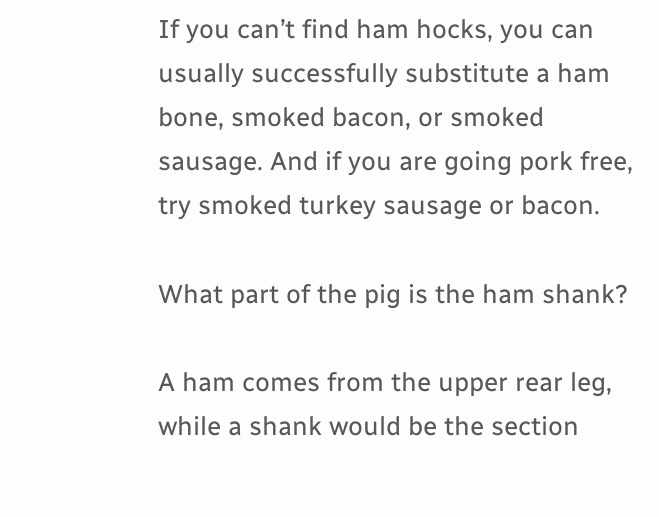If you can’t find ham hocks, you can usually successfully substitute a ham bone, smoked bacon, or smoked sausage. And if you are going pork free, try smoked turkey sausage or bacon.

What part of the pig is the ham shank?

A ham comes from the upper rear leg, while a shank would be the section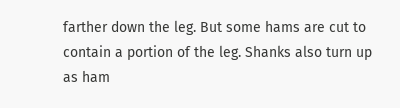farther down the leg. But some hams are cut to contain a portion of the leg. Shanks also turn up as ham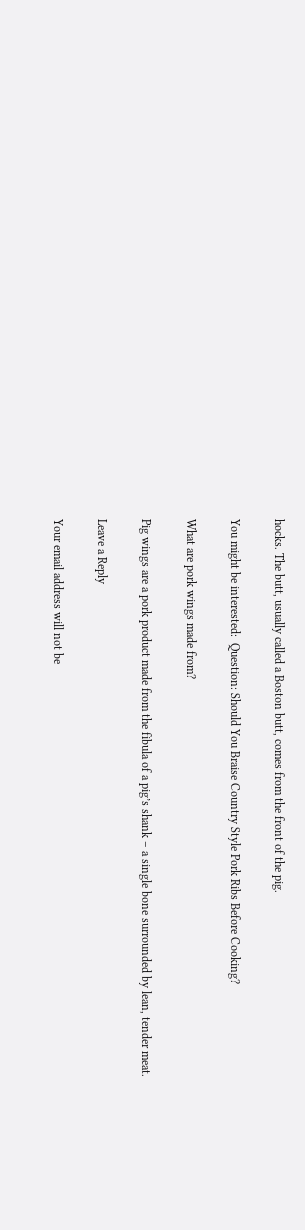hocks. The butt, usually called a Boston butt, comes from the front of the pig.

You might be interested:  Question: Should You Braise Country Style Pork Ribs Before Cooking?

What are pork wings made from?

Pig wings are a pork product made from the fibula of a pig’s shank – a single bone surrounded by lean, tender meat.

Leave a Reply

Your email address will not be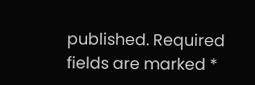published. Required fields are marked *